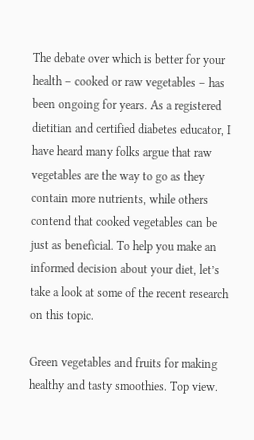The debate over which is better for your health – cooked or raw vegetables – has been ongoing for years. As a registered dietitian and certified diabetes educator, I have heard many folks argue that raw vegetables are the way to go as they contain more nutrients, while others contend that cooked vegetables can be just as beneficial. To help you make an informed decision about your diet, let’s take a look at some of the recent research on this topic.

Green vegetables and fruits for making healthy and tasty smoothies. Top view.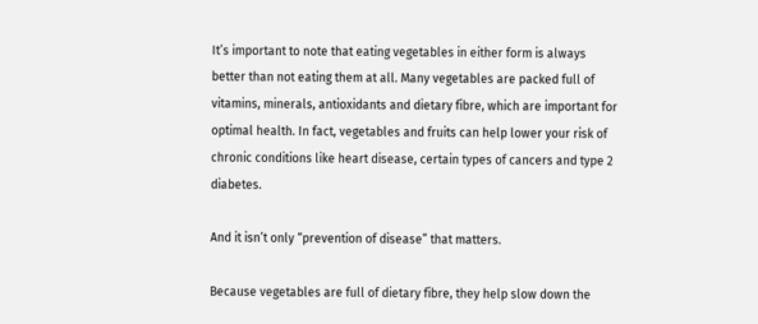It’s important to note that eating vegetables in either form is always better than not eating them at all. Many vegetables are packed full of vitamins, minerals, antioxidants and dietary fibre, which are important for optimal health. In fact, vegetables and fruits can help lower your risk of chronic conditions like heart disease, certain types of cancers and type 2 diabetes.

And it isn’t only “prevention of disease” that matters.

Because vegetables are full of dietary fibre, they help slow down the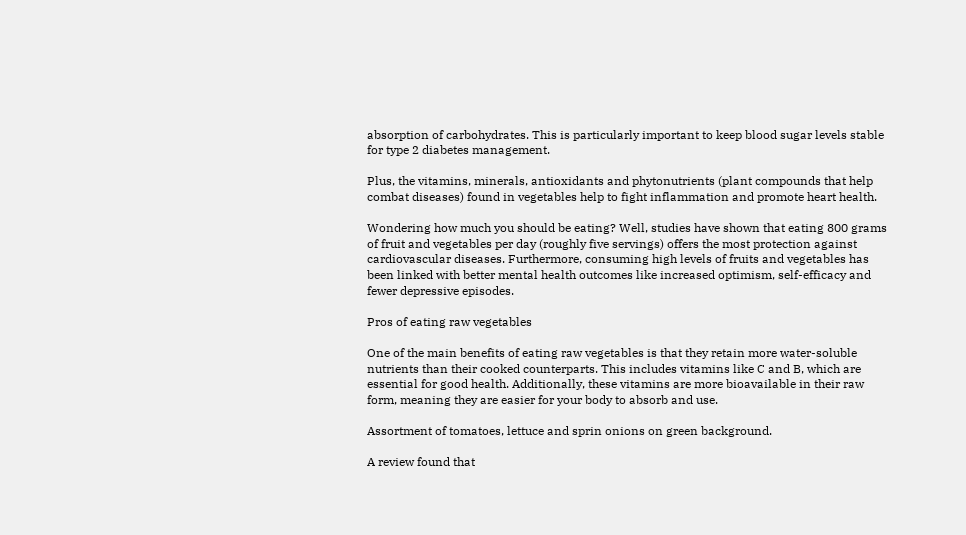absorption of carbohydrates. This is particularly important to keep blood sugar levels stable for type 2 diabetes management.

Plus, the vitamins, minerals, antioxidants and phytonutrients (plant compounds that help combat diseases) found in vegetables help to fight inflammation and promote heart health.

Wondering how much you should be eating? Well, studies have shown that eating 800 grams of fruit and vegetables per day (roughly five servings) offers the most protection against cardiovascular diseases. Furthermore, consuming high levels of fruits and vegetables has been linked with better mental health outcomes like increased optimism, self-efficacy and fewer depressive episodes.

Pros of eating raw vegetables

One of the main benefits of eating raw vegetables is that they retain more water-soluble nutrients than their cooked counterparts. This includes vitamins like C and B, which are essential for good health. Additionally, these vitamins are more bioavailable in their raw form, meaning they are easier for your body to absorb and use.

Assortment of tomatoes, lettuce and sprin onions on green background.

A review found that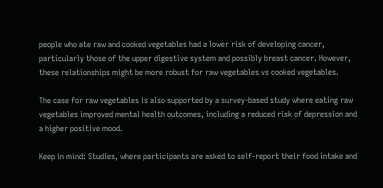people who ate raw and cooked vegetables had a lower risk of developing cancer, particularly those of the upper digestive system and possibly breast cancer. However, these relationships might be more robust for raw vegetables vs cooked vegetables.

The case for raw vegetables is also supported by a survey-based study where eating raw vegetables improved mental health outcomes, including a reduced risk of depression and a higher positive mood.

Keep in mind: Studies, where participants are asked to self-report their food intake and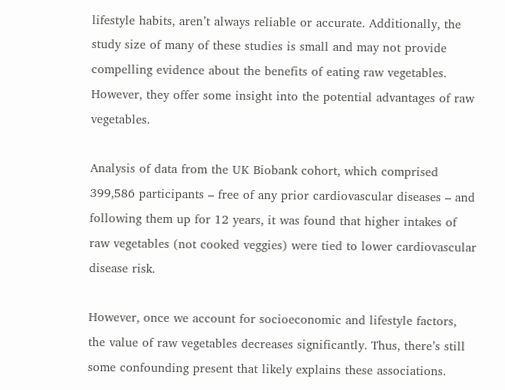lifestyle habits, aren’t always reliable or accurate. Additionally, the study size of many of these studies is small and may not provide compelling evidence about the benefits of eating raw vegetables. However, they offer some insight into the potential advantages of raw vegetables.

Analysis of data from the UK Biobank cohort, which comprised 399,586 participants – free of any prior cardiovascular diseases – and following them up for 12 years, it was found that higher intakes of raw vegetables (not cooked veggies) were tied to lower cardiovascular disease risk.

However, once we account for socioeconomic and lifestyle factors, the value of raw vegetables decreases significantly. Thus, there’s still some confounding present that likely explains these associations.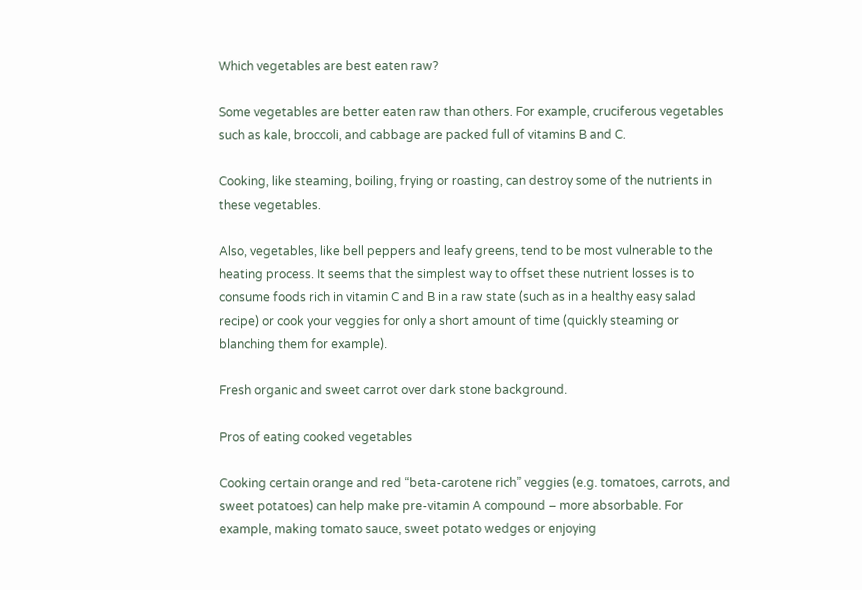Which vegetables are best eaten raw?

Some vegetables are better eaten raw than others. For example, cruciferous vegetables such as kale, broccoli, and cabbage are packed full of vitamins B and C.

Cooking, like steaming, boiling, frying or roasting, can destroy some of the nutrients in these vegetables.

Also, vegetables, like bell peppers and leafy greens, tend to be most vulnerable to the heating process. It seems that the simplest way to offset these nutrient losses is to consume foods rich in vitamin C and B in a raw state (such as in a healthy easy salad recipe) or cook your veggies for only a short amount of time (quickly steaming or blanching them for example).

Fresh organic and sweet carrot over dark stone background.

Pros of eating cooked vegetables

Cooking certain orange and red “beta-carotene rich” veggies (e.g. tomatoes, carrots, and sweet potatoes) can help make pre-vitamin A compound – more absorbable. For example, making tomato sauce, sweet potato wedges or enjoying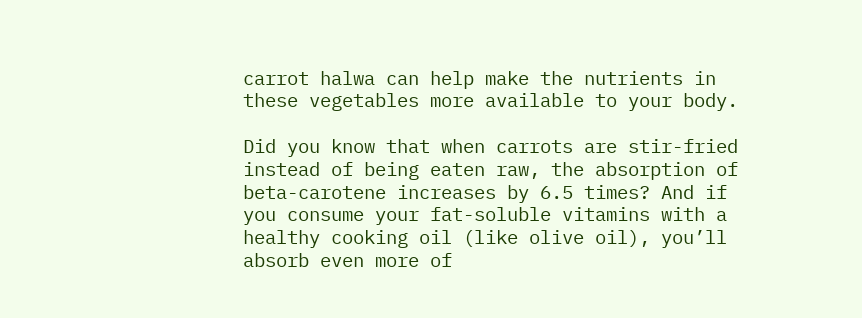carrot halwa can help make the nutrients in these vegetables more available to your body.

Did you know that when carrots are stir-fried instead of being eaten raw, the absorption of beta-carotene increases by 6.5 times? And if you consume your fat-soluble vitamins with a healthy cooking oil (like olive oil), you’ll absorb even more of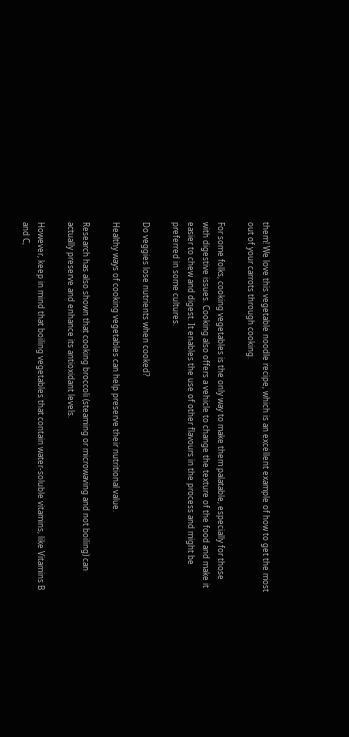them! We love this vegetable noodle recipe, which is an excellent example of how to get the most out of your carrots through cooking.

For some folks, cooking vegetables is the only way to make them palatable, especially for those with digestive issues. Cooking also offers a vehicle to change the texture of the food and make it easier to chew and digest. It enables the use of other flavours in the process and might be preferred in some cultures.

Do veggies lose nutrients when cooked?

Healthy ways of cooking vegetables can help preserve their nutritional value.

Research has also shown that cooking broccoli (steaming or microwaving and not boiling) can actually preserve and enhance its antioxidant levels.

However, keep in mind that boiling vegetables that contain water-soluble vitamins, like Vitamins B and C,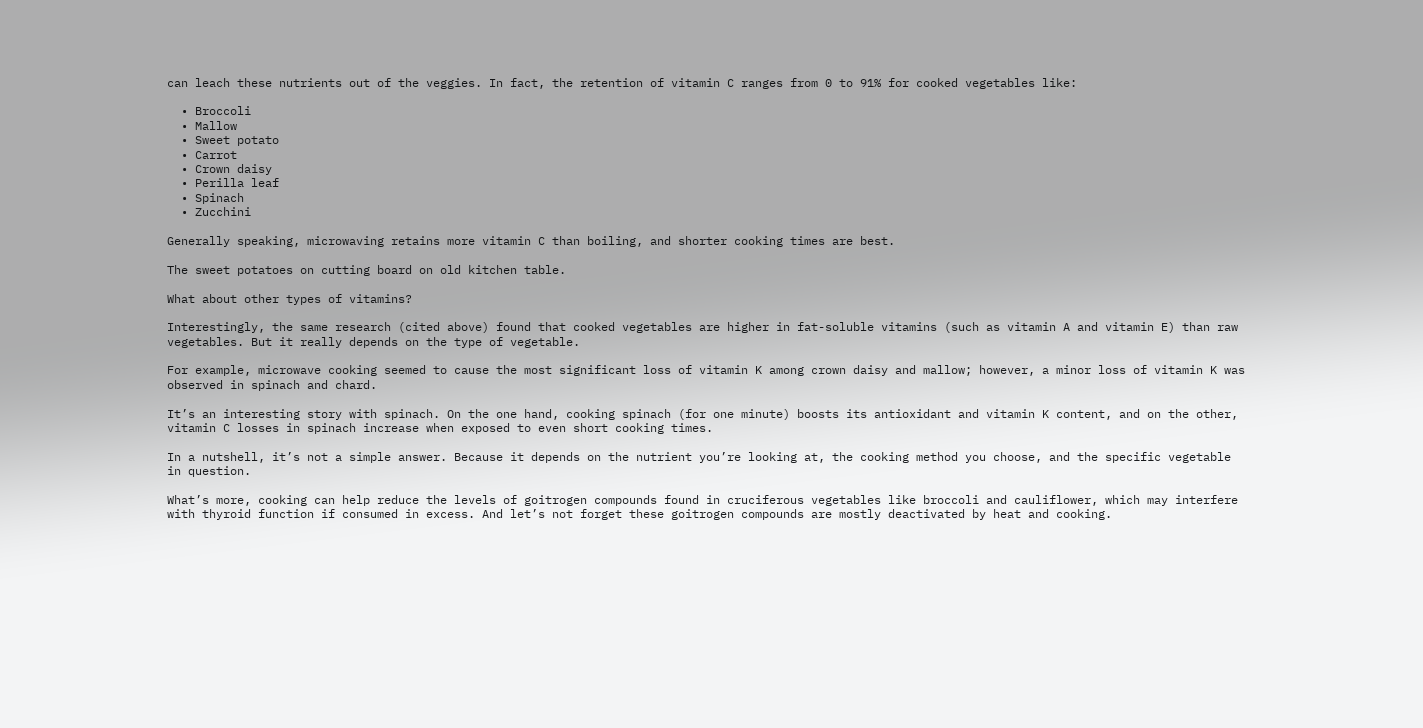can leach these nutrients out of the veggies. In fact, the retention of vitamin C ranges from 0 to 91% for cooked vegetables like:

  • Broccoli
  • Mallow
  • Sweet potato
  • Carrot
  • Crown daisy
  • Perilla leaf
  • Spinach
  • Zucchini

Generally speaking, microwaving retains more vitamin C than boiling, and shorter cooking times are best.

The sweet potatoes on cutting board on old kitchen table.

What about other types of vitamins?

Interestingly, the same research (cited above) found that cooked vegetables are higher in fat-soluble vitamins (such as vitamin A and vitamin E) than raw vegetables. But it really depends on the type of vegetable.

For example, microwave cooking seemed to cause the most significant loss of vitamin K among crown daisy and mallow; however, a minor loss of vitamin K was observed in spinach and chard.

It’s an interesting story with spinach. On the one hand, cooking spinach (for one minute) boosts its antioxidant and vitamin K content, and on the other, vitamin C losses in spinach increase when exposed to even short cooking times.

In a nutshell, it’s not a simple answer. Because it depends on the nutrient you’re looking at, the cooking method you choose, and the specific vegetable in question.

What’s more, cooking can help reduce the levels of goitrogen compounds found in cruciferous vegetables like broccoli and cauliflower, which may interfere with thyroid function if consumed in excess. And let’s not forget these goitrogen compounds are mostly deactivated by heat and cooking.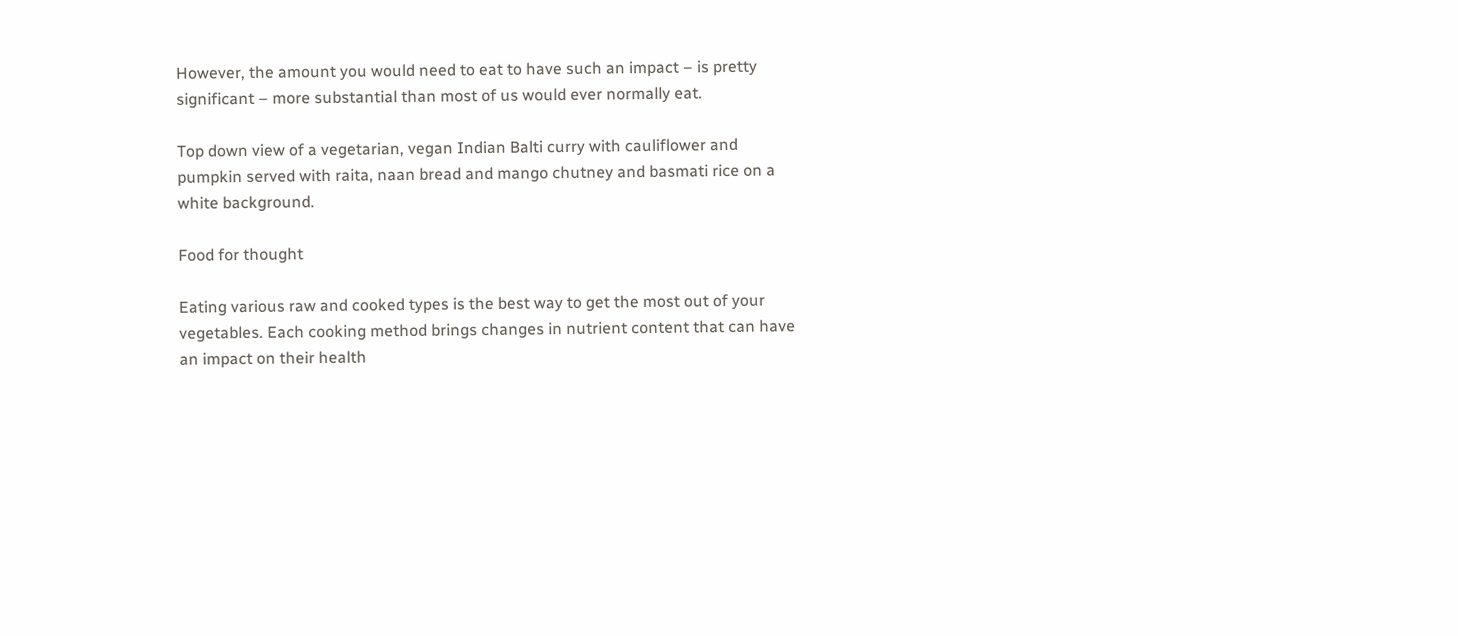However, the amount you would need to eat to have such an impact – is pretty significant – more substantial than most of us would ever normally eat.

Top down view of a vegetarian, vegan Indian Balti curry with cauliflower and pumpkin served with raita, naan bread and mango chutney and basmati rice on a white background.

Food for thought

Eating various raw and cooked types is the best way to get the most out of your vegetables. Each cooking method brings changes in nutrient content that can have an impact on their health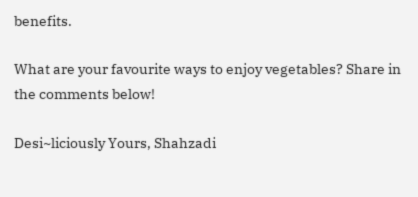benefits.

What are your favourite ways to enjoy vegetables? Share in the comments below!

Desi~liciously Yours, Shahzadi